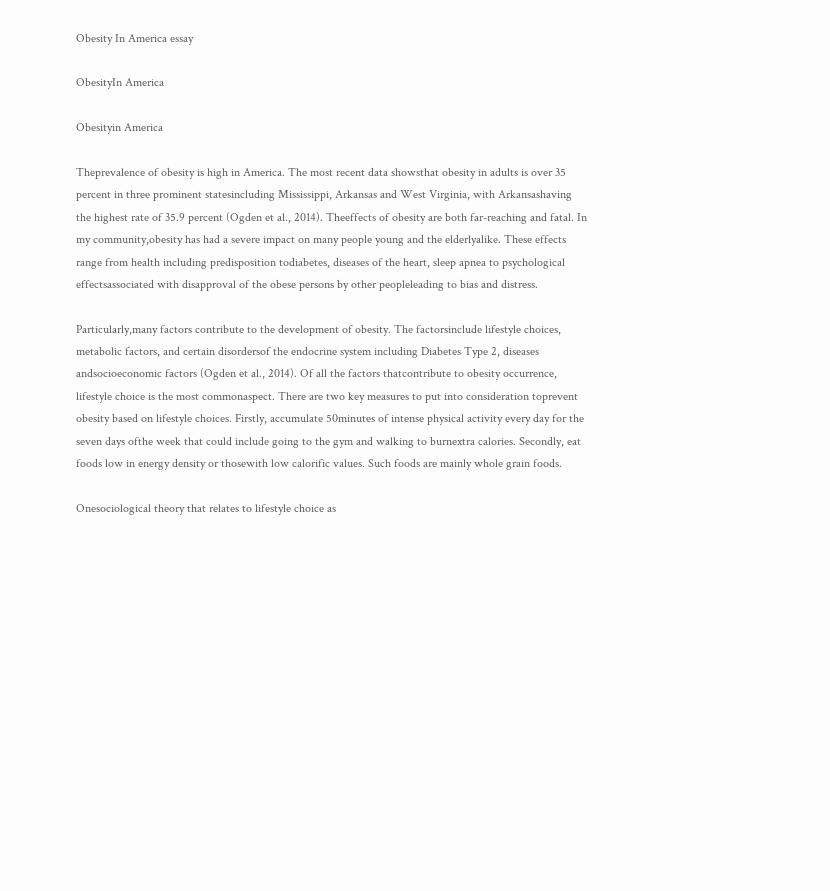Obesity In America essay

ObesityIn America

Obesityin America

Theprevalence of obesity is high in America. The most recent data showsthat obesity in adults is over 35 percent in three prominent statesincluding Mississippi, Arkansas and West Virginia, with Arkansashaving the highest rate of 35.9 percent (Ogden et al., 2014). Theeffects of obesity are both far-reaching and fatal. In my community,obesity has had a severe impact on many people young and the elderlyalike. These effects range from health including predisposition todiabetes, diseases of the heart, sleep apnea to psychological effectsassociated with disapproval of the obese persons by other peopleleading to bias and distress.

Particularly,many factors contribute to the development of obesity. The factorsinclude lifestyle choices, metabolic factors, and certain disordersof the endocrine system including Diabetes Type 2, diseases andsocioeconomic factors (Ogden et al., 2014). Of all the factors thatcontribute to obesity occurrence, lifestyle choice is the most commonaspect. There are two key measures to put into consideration toprevent obesity based on lifestyle choices. Firstly, accumulate 50minutes of intense physical activity every day for the seven days ofthe week that could include going to the gym and walking to burnextra calories. Secondly, eat foods low in energy density or thosewith low calorific values. Such foods are mainly whole grain foods.

Onesociological theory that relates to lifestyle choice as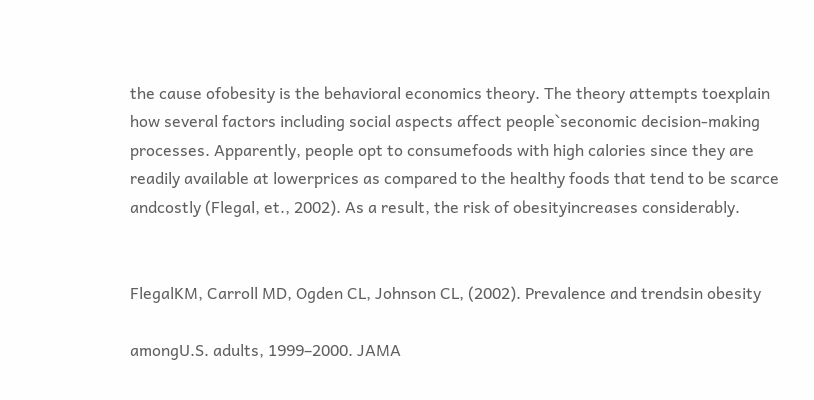the cause ofobesity is the behavioral economics theory. The theory attempts toexplain how several factors including social aspects affect people`seconomic decision-making processes. Apparently, people opt to consumefoods with high calories since they are readily available at lowerprices as compared to the healthy foods that tend to be scarce andcostly (Flegal, et., 2002). As a result, the risk of obesityincreases considerably.


FlegalKM, Carroll MD, Ogden CL, Johnson CL, (2002). Prevalence and trendsin obesity

amongU.S. adults, 1999–2000. JAMA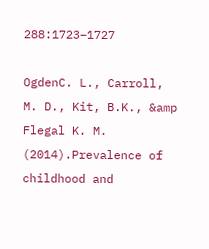288:1723–1727

OgdenC. L., Carroll, M. D., Kit, B.K., &amp Flegal K. M. (2014).Prevalence of childhood and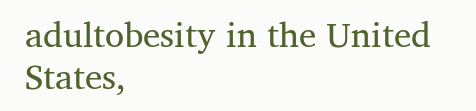adultobesity in the United States,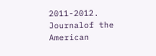2011-2012. Journalof the American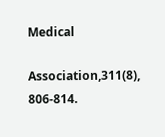Medical

Association,311(8), 806-814.